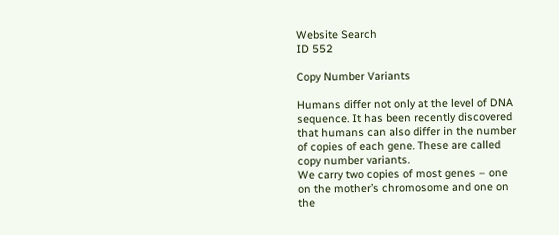Website Search
ID 552

Copy Number Variants

Humans differ not only at the level of DNA sequence. It has been recently discovered that humans can also differ in the number of copies of each gene. These are called copy number variants.
We carry two copies of most genes – one on the mother’s chromosome and one on the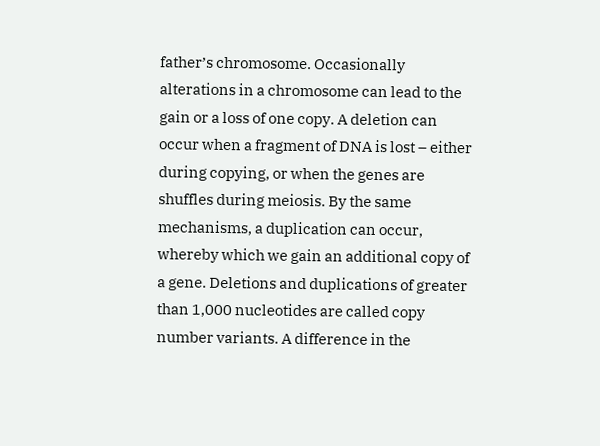father’s chromosome. Occasionally alterations in a chromosome can lead to the gain or a loss of one copy. A deletion can occur when a fragment of DNA is lost – either during copying, or when the genes are shuffles during meiosis. By the same mechanisms, a duplication can occur, whereby which we gain an additional copy of a gene. Deletions and duplications of greater than 1,000 nucleotides are called copy number variants. A difference in the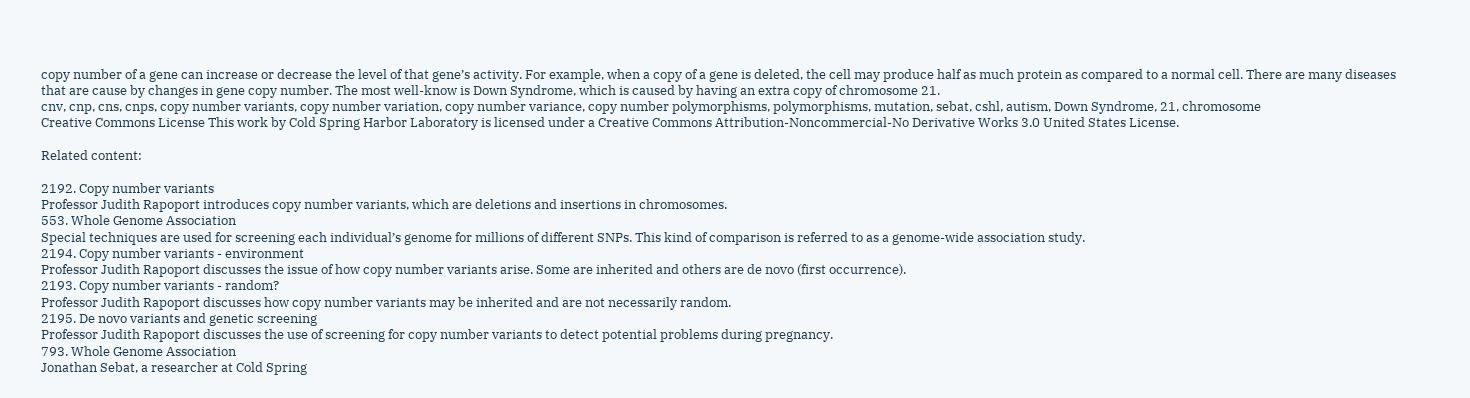copy number of a gene can increase or decrease the level of that gene’s activity. For example, when a copy of a gene is deleted, the cell may produce half as much protein as compared to a normal cell. There are many diseases that are cause by changes in gene copy number. The most well-know is Down Syndrome, which is caused by having an extra copy of chromosome 21.
cnv, cnp, cns, cnps, copy number variants, copy number variation, copy number variance, copy number polymorphisms, polymorphisms, mutation, sebat, cshl, autism, Down Syndrome, 21, chromosome
Creative Commons License This work by Cold Spring Harbor Laboratory is licensed under a Creative Commons Attribution-Noncommercial-No Derivative Works 3.0 United States License.

Related content:

2192. Copy number variants
Professor Judith Rapoport introduces copy number variants, which are deletions and insertions in chromosomes.
553. Whole Genome Association
Special techniques are used for screening each individual’s genome for millions of different SNPs. This kind of comparison is referred to as a genome-wide association study.
2194. Copy number variants - environment
Professor Judith Rapoport discusses the issue of how copy number variants arise. Some are inherited and others are de novo (first occurrence).
2193. Copy number variants - random?
Professor Judith Rapoport discusses how copy number variants may be inherited and are not necessarily random.
2195. De novo variants and genetic screening
Professor Judith Rapoport discusses the use of screening for copy number variants to detect potential problems during pregnancy.
793. Whole Genome Association
Jonathan Sebat, a researcher at Cold Spring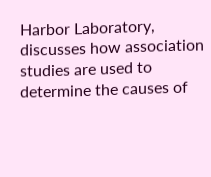Harbor Laboratory, discusses how association studies are used to determine the causes of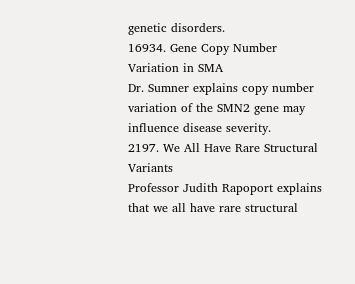genetic disorders.
16934. Gene Copy Number Variation in SMA
Dr. Sumner explains copy number variation of the SMN2 gene may influence disease severity.
2197. We All Have Rare Structural Variants
Professor Judith Rapoport explains that we all have rare structural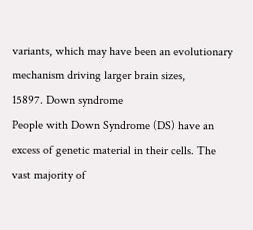variants, which may have been an evolutionary mechanism driving larger brain sizes,
15897. Down syndrome
People with Down Syndrome (DS) have an excess of genetic material in their cells. The vast majority of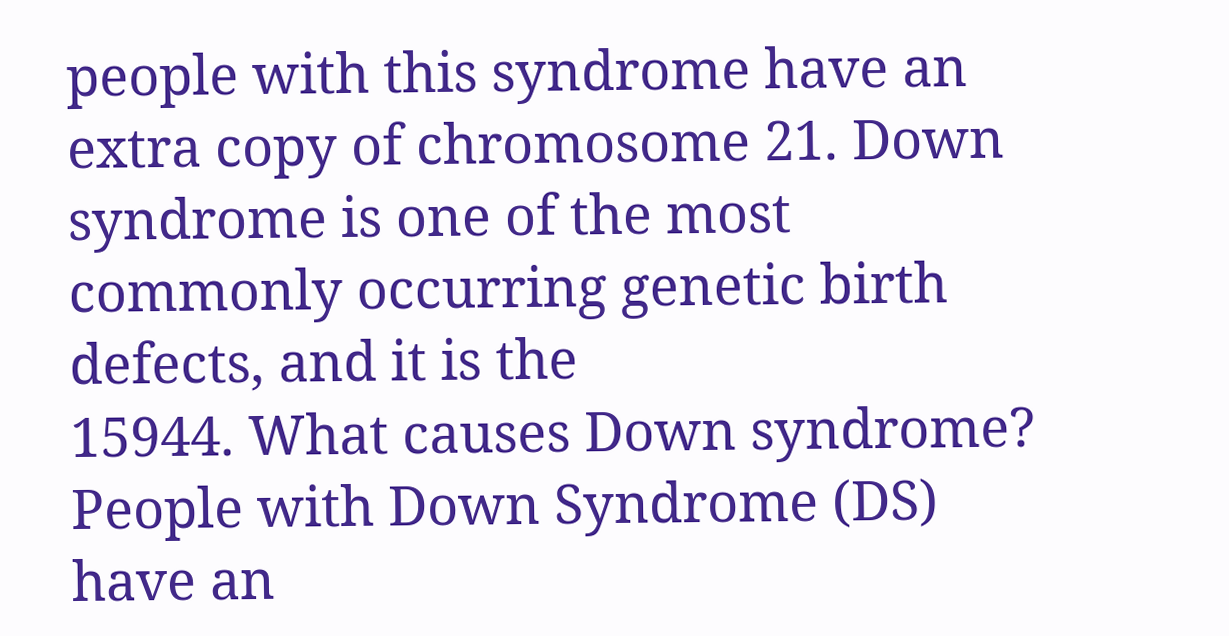people with this syndrome have an extra copy of chromosome 21. Down syndrome is one of the most commonly occurring genetic birth defects, and it is the
15944. What causes Down syndrome?
People with Down Syndrome (DS) have an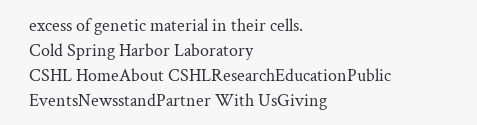excess of genetic material in their cells.
Cold Spring Harbor Laboratory
CSHL HomeAbout CSHLResearchEducationPublic EventsNewsstandPartner With UsGiving